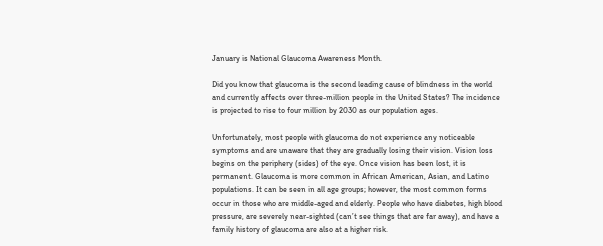January is National Glaucoma Awareness Month.

Did you know that glaucoma is the second leading cause of blindness in the world and currently affects over three-million people in the United States? The incidence is projected to rise to four million by 2030 as our population ages.

Unfortunately, most people with glaucoma do not experience any noticeable symptoms and are unaware that they are gradually losing their vision. Vision loss begins on the periphery (sides) of the eye. Once vision has been lost, it is permanent. Glaucoma is more common in African American, Asian, and Latino populations. It can be seen in all age groups; however, the most common forms occur in those who are middle-aged and elderly. People who have diabetes, high blood pressure, are severely near-sighted (can’t see things that are far away), and have a family history of glaucoma are also at a higher risk.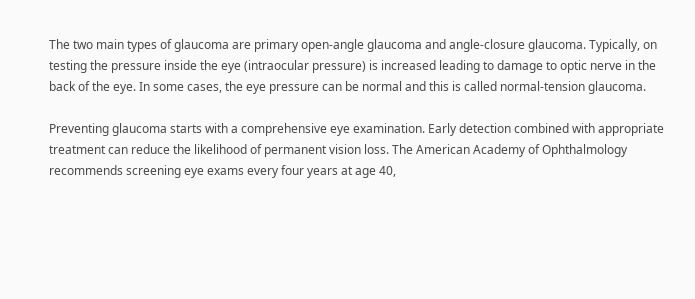The two main types of glaucoma are primary open-angle glaucoma and angle-closure glaucoma. Typically, on testing the pressure inside the eye (intraocular pressure) is increased leading to damage to optic nerve in the back of the eye. In some cases, the eye pressure can be normal and this is called normal-tension glaucoma.

Preventing glaucoma starts with a comprehensive eye examination. Early detection combined with appropriate treatment can reduce the likelihood of permanent vision loss. The American Academy of Ophthalmology recommends screening eye exams every four years at age 40,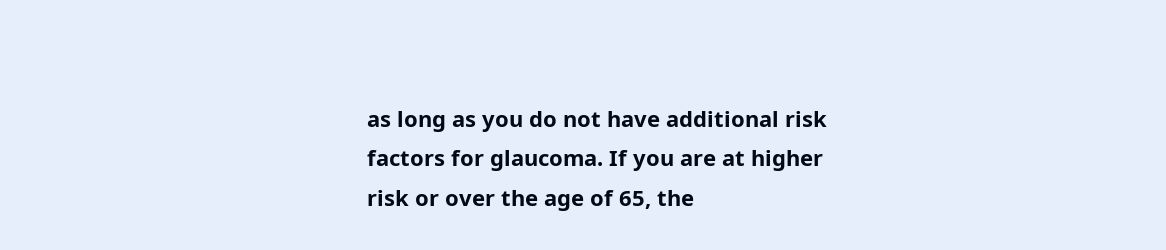as long as you do not have additional risk factors for glaucoma. If you are at higher risk or over the age of 65, the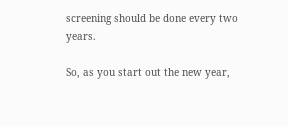screening should be done every two years.

So, as you start out the new year,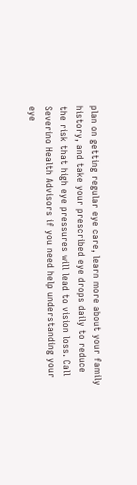plan on getting regular eye care, learn more about your family history, and take your prescribed eye drops daily to reduce the risk that high eye pressures will lead to vision loss. Call Severino Health Advisors if you need help understanding your eye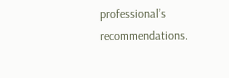professional’s recommendations.